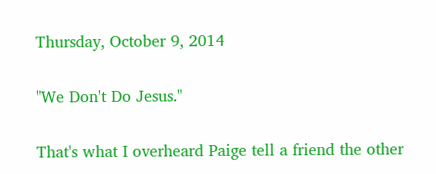Thursday, October 9, 2014

"We Don't Do Jesus."

That's what I overheard Paige tell a friend the other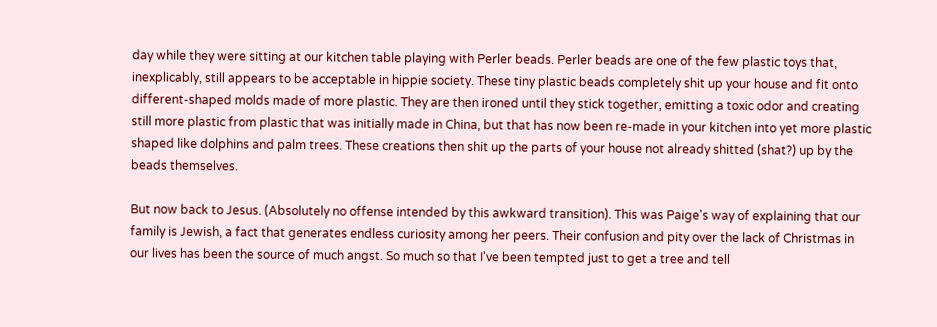day while they were sitting at our kitchen table playing with Perler beads. Perler beads are one of the few plastic toys that, inexplicably, still appears to be acceptable in hippie society. These tiny plastic beads completely shit up your house and fit onto different-shaped molds made of more plastic. They are then ironed until they stick together, emitting a toxic odor and creating still more plastic from plastic that was initially made in China, but that has now been re-made in your kitchen into yet more plastic shaped like dolphins and palm trees. These creations then shit up the parts of your house not already shitted (shat?) up by the beads themselves.

But now back to Jesus. (Absolutely no offense intended by this awkward transition). This was Paige's way of explaining that our family is Jewish, a fact that generates endless curiosity among her peers. Their confusion and pity over the lack of Christmas in our lives has been the source of much angst. So much so that I've been tempted just to get a tree and tell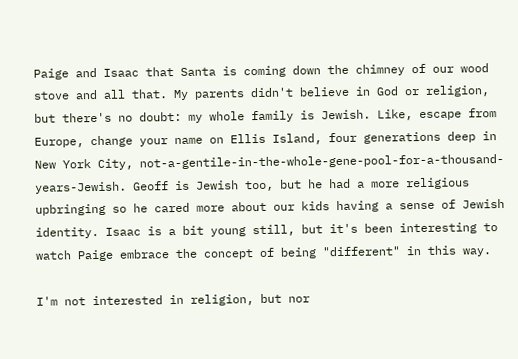Paige and Isaac that Santa is coming down the chimney of our wood stove and all that. My parents didn't believe in God or religion, but there's no doubt: my whole family is Jewish. Like, escape from Europe, change your name on Ellis Island, four generations deep in New York City, not-a-gentile-in-the-whole-gene-pool-for-a-thousand-years-Jewish. Geoff is Jewish too, but he had a more religious upbringing so he cared more about our kids having a sense of Jewish identity. Isaac is a bit young still, but it's been interesting to watch Paige embrace the concept of being "different" in this way.

I'm not interested in religion, but nor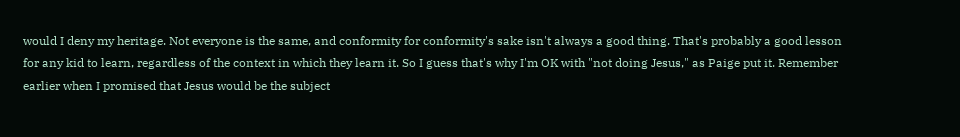would I deny my heritage. Not everyone is the same, and conformity for conformity's sake isn't always a good thing. That's probably a good lesson for any kid to learn, regardless of the context in which they learn it. So I guess that's why I'm OK with "not doing Jesus," as Paige put it. Remember earlier when I promised that Jesus would be the subject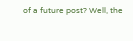of a future post? Well, the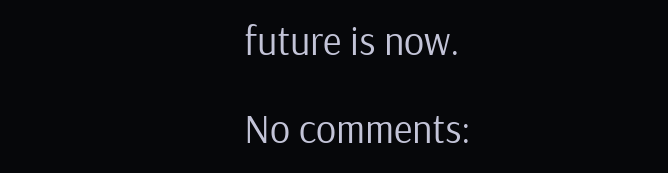future is now.

No comments: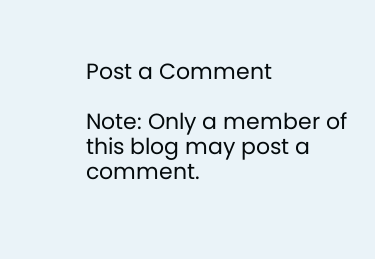Post a Comment

Note: Only a member of this blog may post a comment.